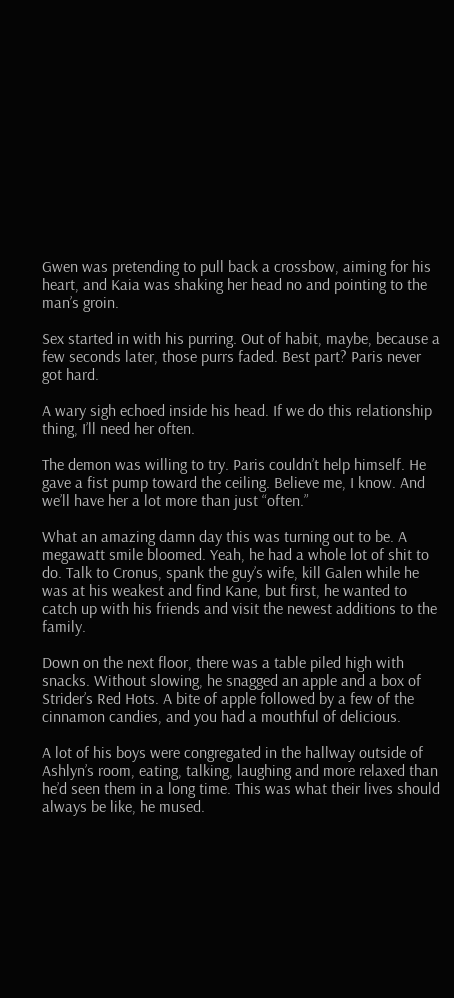Gwen was pretending to pull back a crossbow, aiming for his heart, and Kaia was shaking her head no and pointing to the man’s groin.

Sex started in with his purring. Out of habit, maybe, because a few seconds later, those purrs faded. Best part? Paris never got hard.

A wary sigh echoed inside his head. If we do this relationship thing, I’ll need her often.

The demon was willing to try. Paris couldn’t help himself. He gave a fist pump toward the ceiling. Believe me, I know. And we’ll have her a lot more than just “often.”

What an amazing damn day this was turning out to be. A megawatt smile bloomed. Yeah, he had a whole lot of shit to do. Talk to Cronus, spank the guy’s wife, kill Galen while he was at his weakest and find Kane, but first, he wanted to catch up with his friends and visit the newest additions to the family.

Down on the next floor, there was a table piled high with snacks. Without slowing, he snagged an apple and a box of Strider’s Red Hots. A bite of apple followed by a few of the cinnamon candies, and you had a mouthful of delicious.

A lot of his boys were congregated in the hallway outside of Ashlyn’s room, eating, talking, laughing and more relaxed than he’d seen them in a long time. This was what their lives should always be like, he mused.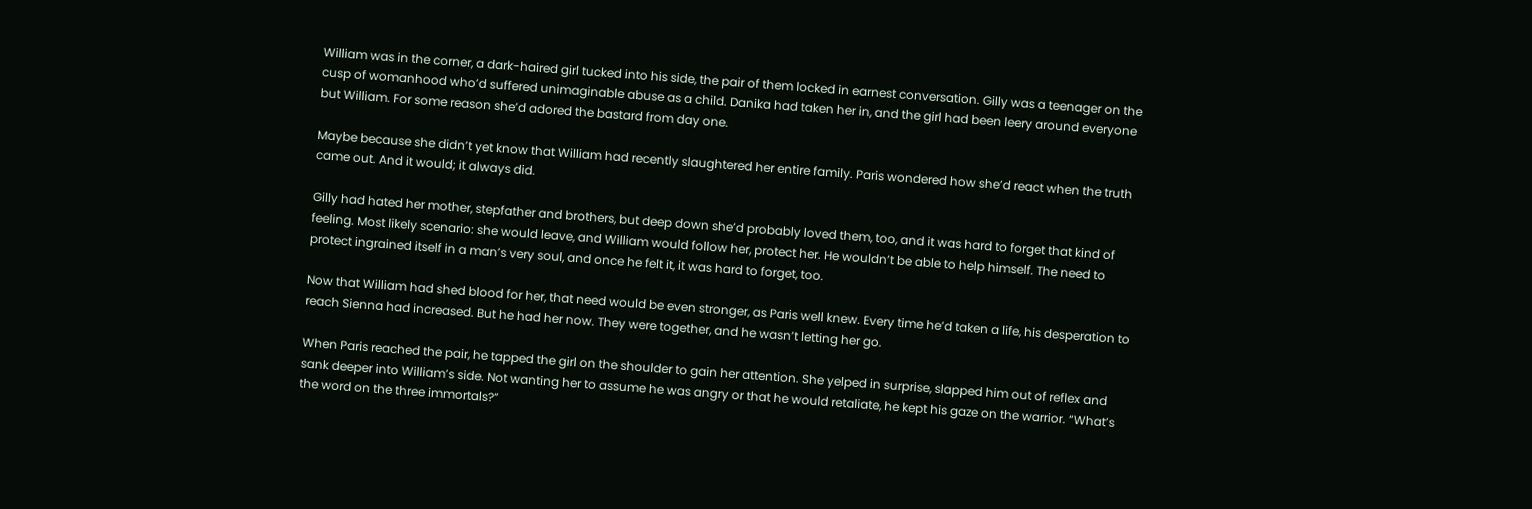William was in the corner, a dark-haired girl tucked into his side, the pair of them locked in earnest conversation. Gilly was a teenager on the cusp of womanhood who’d suffered unimaginable abuse as a child. Danika had taken her in, and the girl had been leery around everyone but William. For some reason she’d adored the bastard from day one.

Maybe because she didn’t yet know that William had recently slaughtered her entire family. Paris wondered how she’d react when the truth came out. And it would; it always did.

Gilly had hated her mother, stepfather and brothers, but deep down she’d probably loved them, too, and it was hard to forget that kind of feeling. Most likely scenario: she would leave, and William would follow her, protect her. He wouldn’t be able to help himself. The need to protect ingrained itself in a man’s very soul, and once he felt it, it was hard to forget, too.

Now that William had shed blood for her, that need would be even stronger, as Paris well knew. Every time he’d taken a life, his desperation to reach Sienna had increased. But he had her now. They were together, and he wasn’t letting her go.

When Paris reached the pair, he tapped the girl on the shoulder to gain her attention. She yelped in surprise, slapped him out of reflex and sank deeper into William’s side. Not wanting her to assume he was angry or that he would retaliate, he kept his gaze on the warrior. “What’s the word on the three immortals?”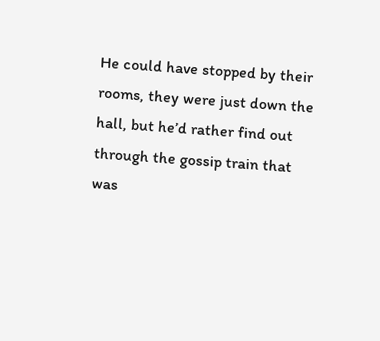He could have stopped by their rooms, they were just down the hall, but he’d rather find out through the gossip train that was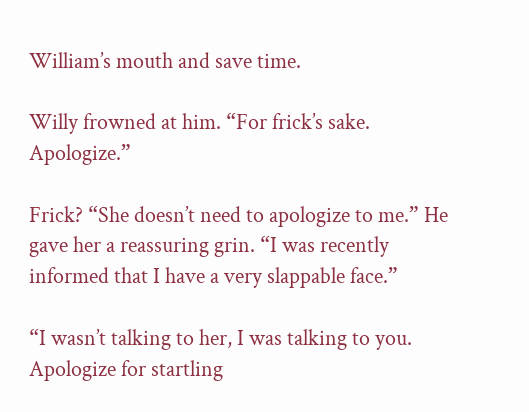William’s mouth and save time.

Willy frowned at him. “For frick’s sake. Apologize.”

Frick? “She doesn’t need to apologize to me.” He gave her a reassuring grin. “I was recently informed that I have a very slappable face.”

“I wasn’t talking to her, I was talking to you. Apologize for startling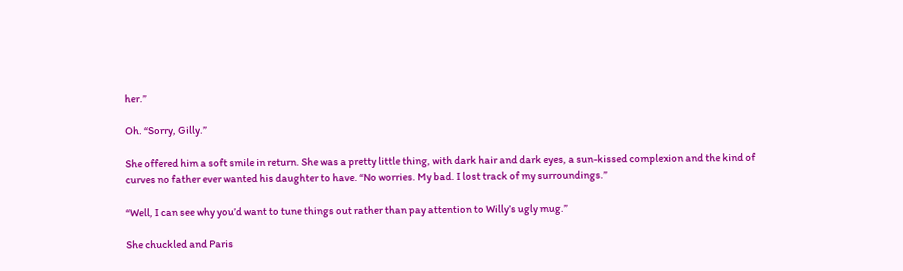her.”

Oh. “Sorry, Gilly.”

She offered him a soft smile in return. She was a pretty little thing, with dark hair and dark eyes, a sun-kissed complexion and the kind of curves no father ever wanted his daughter to have. “No worries. My bad. I lost track of my surroundings.”

“Well, I can see why you’d want to tune things out rather than pay attention to Willy’s ugly mug.”

She chuckled and Paris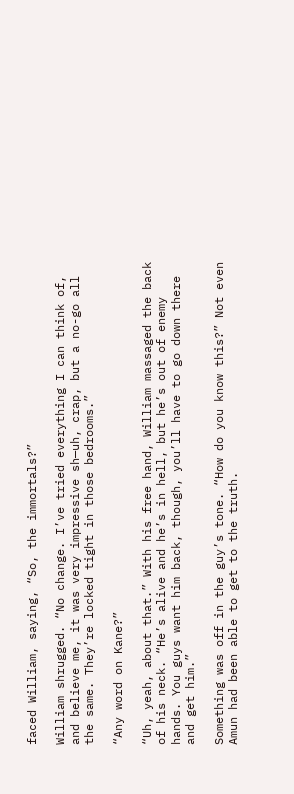faced William, saying, “So, the immortals?”

William shrugged. “No change. I’ve tried everything I can think of, and believe me, it was very impressive sh—uh, crap, but a no-go all the same. They’re locked tight in those bedrooms.”

“Any word on Kane?”

“Uh, yeah, about that.” With his free hand, William massaged the back of his neck. “He’s alive and he’s in hell, but he’s out of enemy hands. You guys want him back, though, you’ll have to go down there and get him.”

Something was off in the guy’s tone. “How do you know this?” Not even Amun had been able to get to the truth.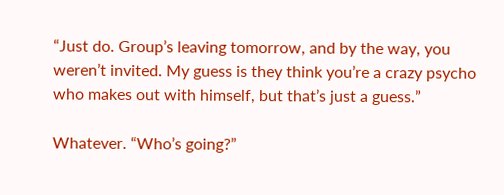“Just do. Group’s leaving tomorrow, and by the way, you weren’t invited. My guess is they think you’re a crazy psycho who makes out with himself, but that’s just a guess.”

Whatever. “Who’s going?”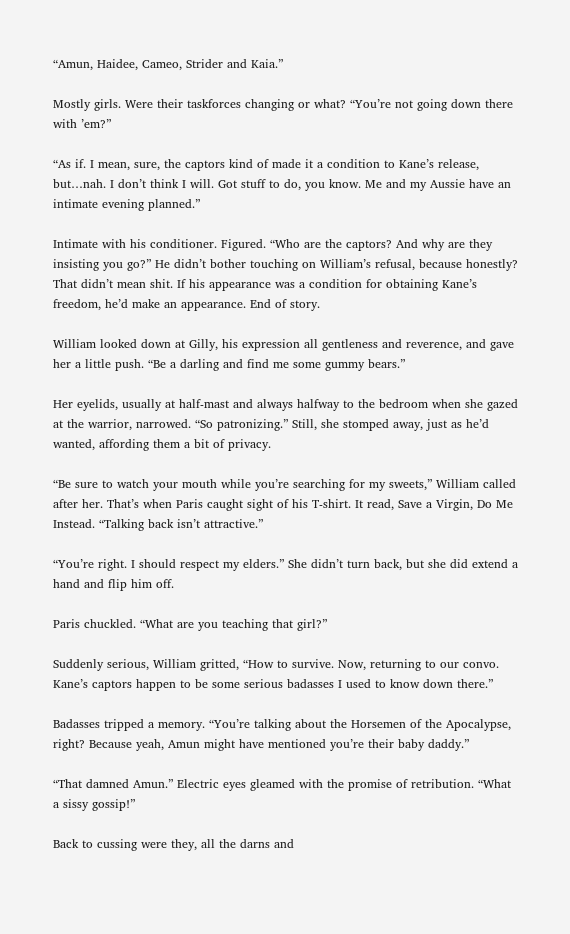“Amun, Haidee, Cameo, Strider and Kaia.”

Mostly girls. Were their taskforces changing or what? “You’re not going down there with ’em?”

“As if. I mean, sure, the captors kind of made it a condition to Kane’s release, but…nah. I don’t think I will. Got stuff to do, you know. Me and my Aussie have an intimate evening planned.”

Intimate with his conditioner. Figured. “Who are the captors? And why are they insisting you go?” He didn’t bother touching on William’s refusal, because honestly? That didn’t mean shit. If his appearance was a condition for obtaining Kane’s freedom, he’d make an appearance. End of story.

William looked down at Gilly, his expression all gentleness and reverence, and gave her a little push. “Be a darling and find me some gummy bears.”

Her eyelids, usually at half-mast and always halfway to the bedroom when she gazed at the warrior, narrowed. “So patronizing.” Still, she stomped away, just as he’d wanted, affording them a bit of privacy.

“Be sure to watch your mouth while you’re searching for my sweets,” William called after her. That’s when Paris caught sight of his T-shirt. It read, Save a Virgin, Do Me Instead. “Talking back isn’t attractive.”

“You’re right. I should respect my elders.” She didn’t turn back, but she did extend a hand and flip him off.

Paris chuckled. “What are you teaching that girl?”

Suddenly serious, William gritted, “How to survive. Now, returning to our convo. Kane’s captors happen to be some serious badasses I used to know down there.”

Badasses tripped a memory. “You’re talking about the Horsemen of the Apocalypse, right? Because yeah, Amun might have mentioned you’re their baby daddy.”

“That damned Amun.” Electric eyes gleamed with the promise of retribution. “What a sissy gossip!”

Back to cussing were they, all the darns and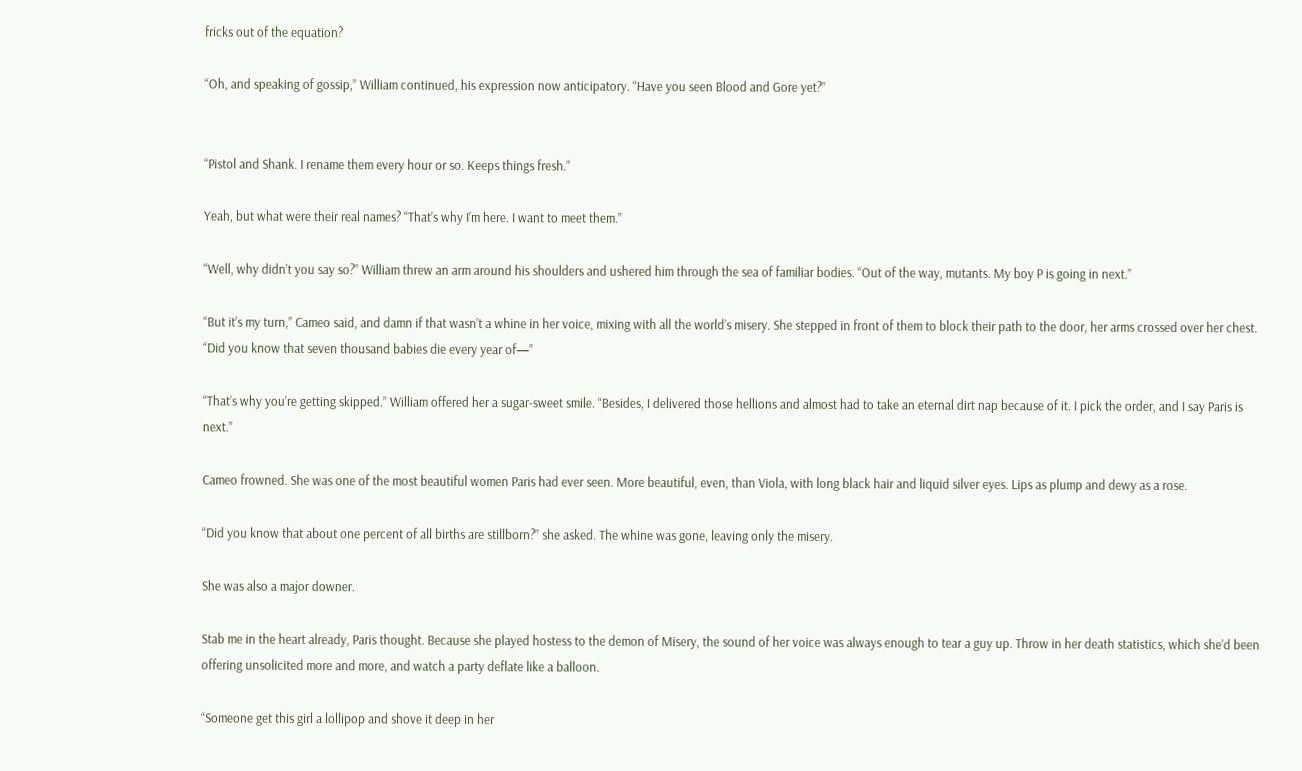fricks out of the equation?

“Oh, and speaking of gossip,” William continued, his expression now anticipatory. “Have you seen Blood and Gore yet?”


“Pistol and Shank. I rename them every hour or so. Keeps things fresh.”

Yeah, but what were their real names? “That’s why I’m here. I want to meet them.”

“Well, why didn’t you say so?” William threw an arm around his shoulders and ushered him through the sea of familiar bodies. “Out of the way, mutants. My boy P is going in next.”

“But it’s my turn,” Cameo said, and damn if that wasn’t a whine in her voice, mixing with all the world’s misery. She stepped in front of them to block their path to the door, her arms crossed over her chest. “Did you know that seven thousand babies die every year of—”

“That’s why you’re getting skipped.” William offered her a sugar-sweet smile. “Besides, I delivered those hellions and almost had to take an eternal dirt nap because of it. I pick the order, and I say Paris is next.”

Cameo frowned. She was one of the most beautiful women Paris had ever seen. More beautiful, even, than Viola, with long black hair and liquid silver eyes. Lips as plump and dewy as a rose.

“Did you know that about one percent of all births are stillborn?” she asked. The whine was gone, leaving only the misery.

She was also a major downer.

Stab me in the heart already, Paris thought. Because she played hostess to the demon of Misery, the sound of her voice was always enough to tear a guy up. Throw in her death statistics, which she’d been offering unsolicited more and more, and watch a party deflate like a balloon.

“Someone get this girl a lollipop and shove it deep in her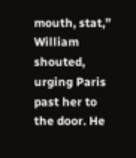mouth, stat,” William shouted, urging Paris past her to the door. He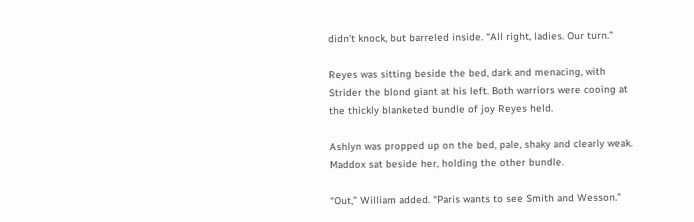didn’t knock, but barreled inside. “All right, ladies. Our turn.”

Reyes was sitting beside the bed, dark and menacing, with Strider the blond giant at his left. Both warriors were cooing at the thickly blanketed bundle of joy Reyes held.

Ashlyn was propped up on the bed, pale, shaky and clearly weak. Maddox sat beside her, holding the other bundle.

“Out,” William added. “Paris wants to see Smith and Wesson.”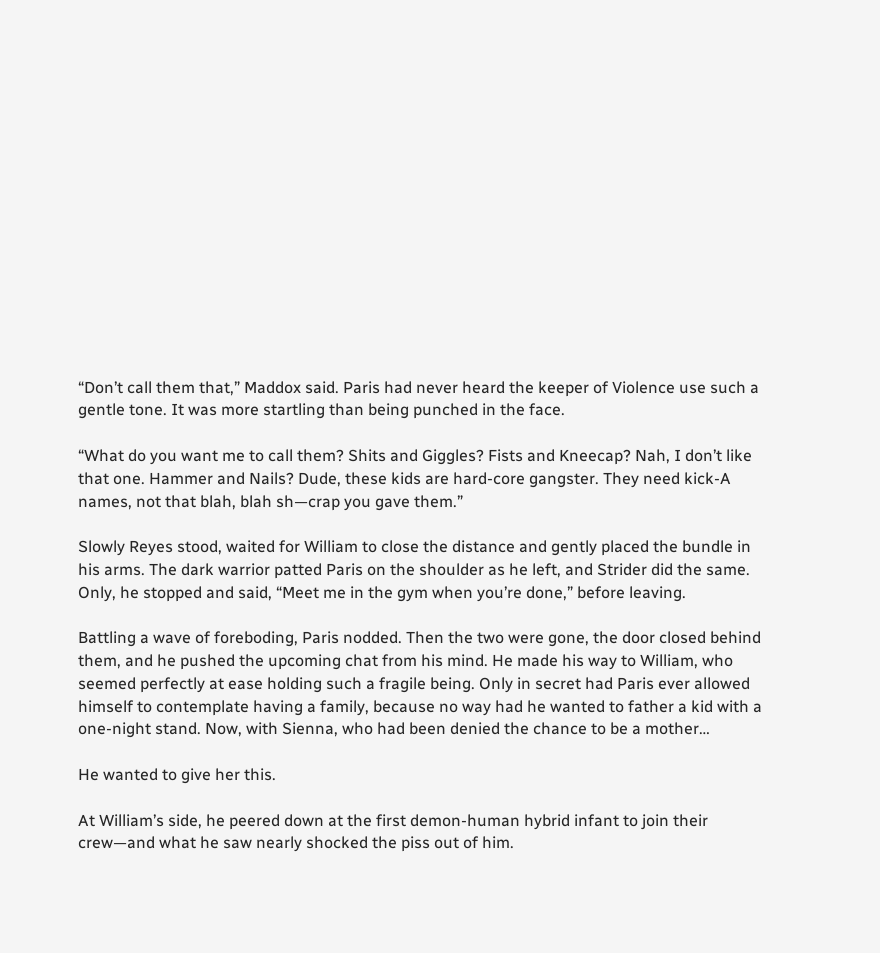“Don’t call them that,” Maddox said. Paris had never heard the keeper of Violence use such a gentle tone. It was more startling than being punched in the face.

“What do you want me to call them? Shits and Giggles? Fists and Kneecap? Nah, I don’t like that one. Hammer and Nails? Dude, these kids are hard-core gangster. They need kick-A names, not that blah, blah sh—crap you gave them.”

Slowly Reyes stood, waited for William to close the distance and gently placed the bundle in his arms. The dark warrior patted Paris on the shoulder as he left, and Strider did the same. Only, he stopped and said, “Meet me in the gym when you’re done,” before leaving.

Battling a wave of foreboding, Paris nodded. Then the two were gone, the door closed behind them, and he pushed the upcoming chat from his mind. He made his way to William, who seemed perfectly at ease holding such a fragile being. Only in secret had Paris ever allowed himself to contemplate having a family, because no way had he wanted to father a kid with a one-night stand. Now, with Sienna, who had been denied the chance to be a mother…

He wanted to give her this.

At William’s side, he peered down at the first demon-human hybrid infant to join their crew—and what he saw nearly shocked the piss out of him.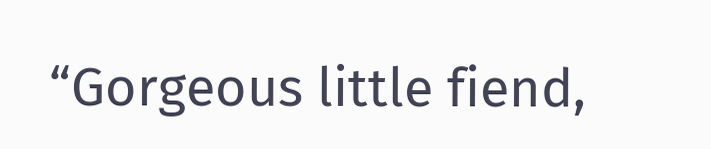“Gorgeous little fiend,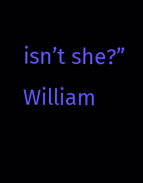isn’t she?” William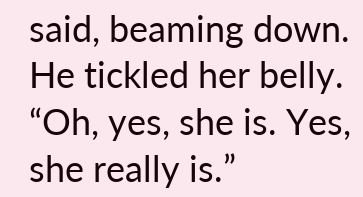said, beaming down. He tickled her belly. “Oh, yes, she is. Yes, she really is.”